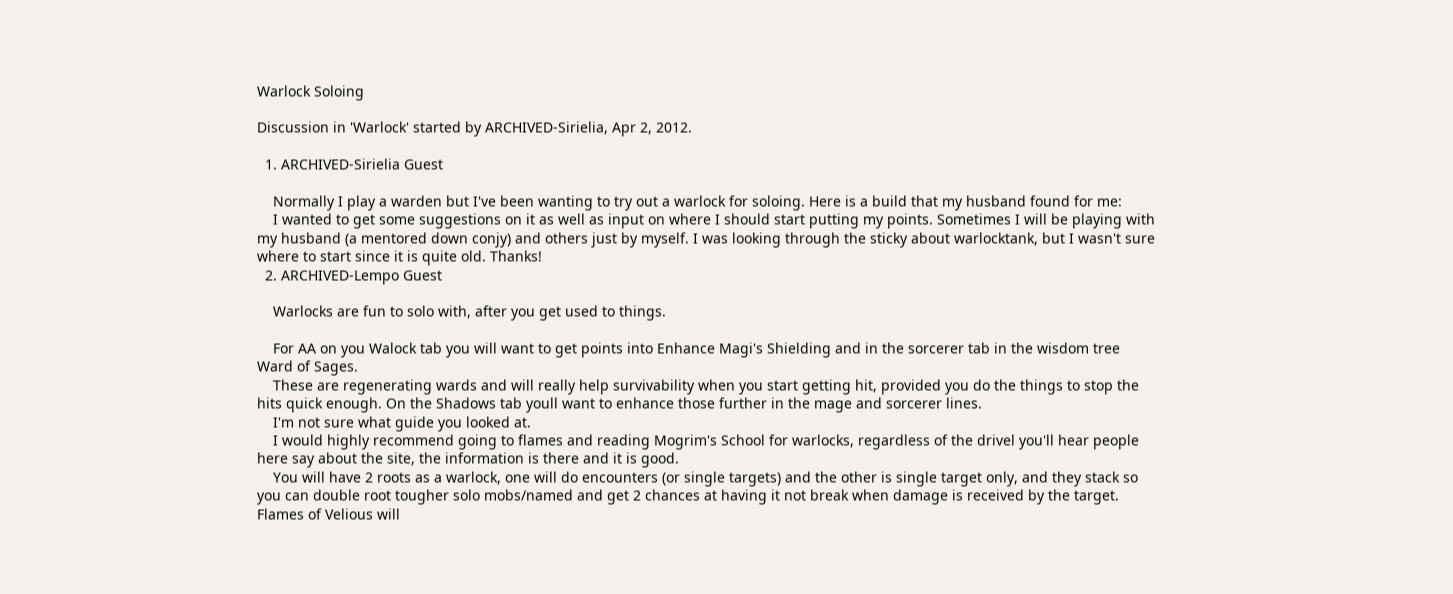Warlock Soloing

Discussion in 'Warlock' started by ARCHIVED-Sirielia, Apr 2, 2012.

  1. ARCHIVED-Sirielia Guest

    Normally I play a warden but I've been wanting to try out a warlock for soloing. Here is a build that my husband found for me:
    I wanted to get some suggestions on it as well as input on where I should start putting my points. Sometimes I will be playing with my husband (a mentored down conjy) and others just by myself. I was looking through the sticky about warlocktank, but I wasn't sure where to start since it is quite old. Thanks!
  2. ARCHIVED-Lempo Guest

    Warlocks are fun to solo with, after you get used to things.

    For AA on you Walock tab you will want to get points into Enhance Magi's Shielding and in the sorcerer tab in the wisdom tree Ward of Sages.
    These are regenerating wards and will really help survivability when you start getting hit, provided you do the things to stop the hits quick enough. On the Shadows tab youll want to enhance those further in the mage and sorcerer lines.
    I'm not sure what guide you looked at.
    I would highly recommend going to flames and reading Mogrim's School for warlocks, regardless of the drivel you'll hear people here say about the site, the information is there and it is good.
    You will have 2 roots as a warlock, one will do encounters (or single targets) and the other is single target only, and they stack so you can double root tougher solo mobs/named and get 2 chances at having it not break when damage is received by the target. Flames of Velious will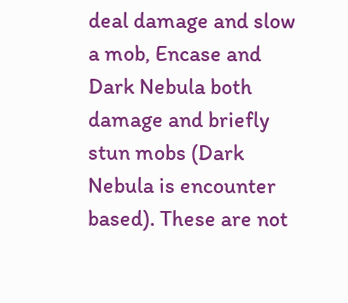deal damage and slow a mob, Encase and Dark Nebula both damage and briefly stun mobs (Dark Nebula is encounter based). These are not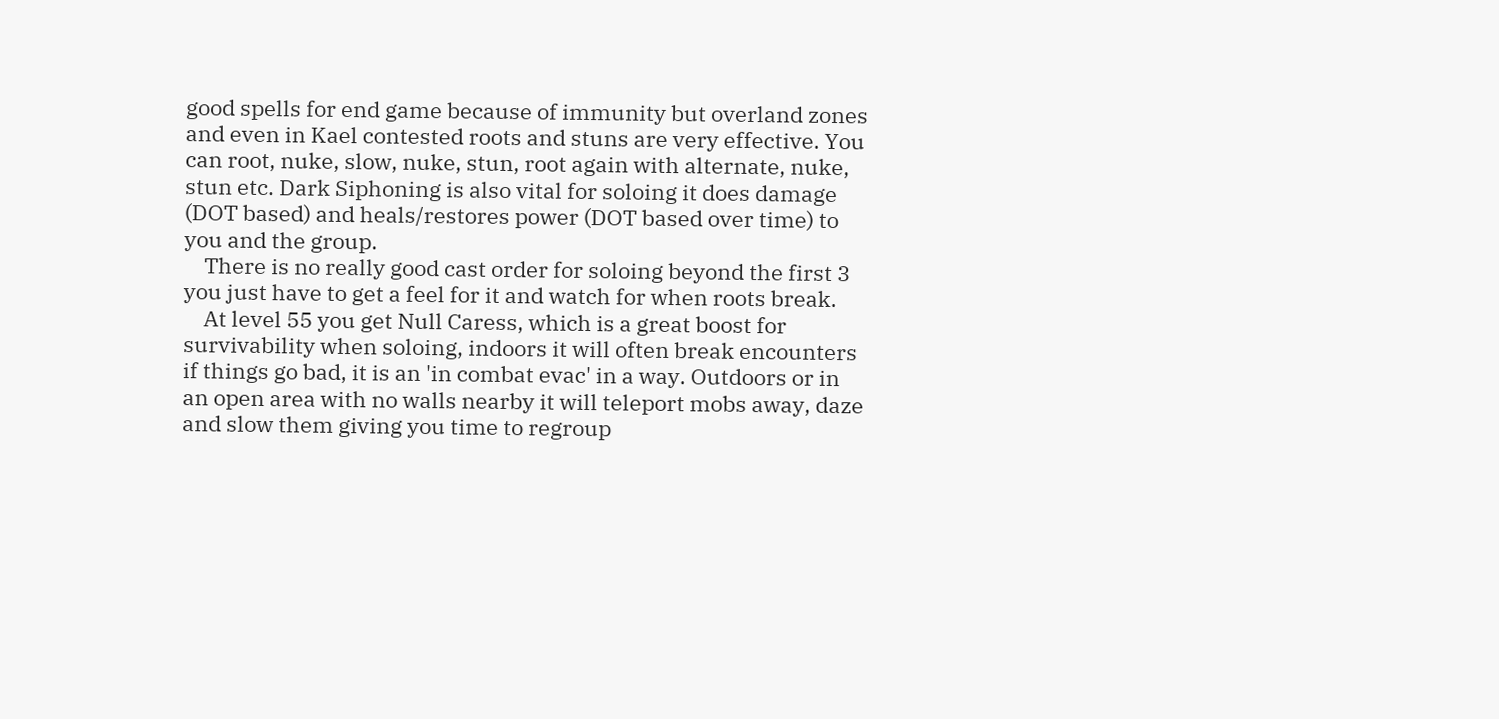good spells for end game because of immunity but overland zones and even in Kael contested roots and stuns are very effective. You can root, nuke, slow, nuke, stun, root again with alternate, nuke, stun etc. Dark Siphoning is also vital for soloing it does damage (DOT based) and heals/restores power (DOT based over time) to you and the group.
    There is no really good cast order for soloing beyond the first 3 you just have to get a feel for it and watch for when roots break.
    At level 55 you get Null Caress, which is a great boost for survivability when soloing, indoors it will often break encounters if things go bad, it is an 'in combat evac' in a way. Outdoors or in an open area with no walls nearby it will teleport mobs away, daze and slow them giving you time to regroup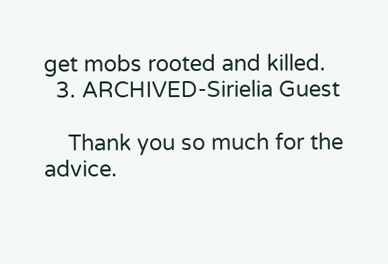get mobs rooted and killed.
  3. ARCHIVED-Sirielia Guest

    Thank you so much for the advice.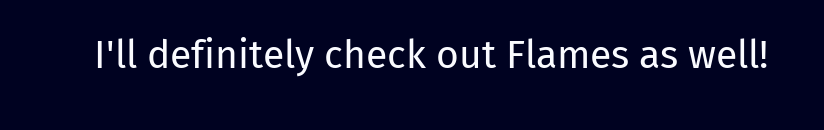I'll definitely check out Flames as well!